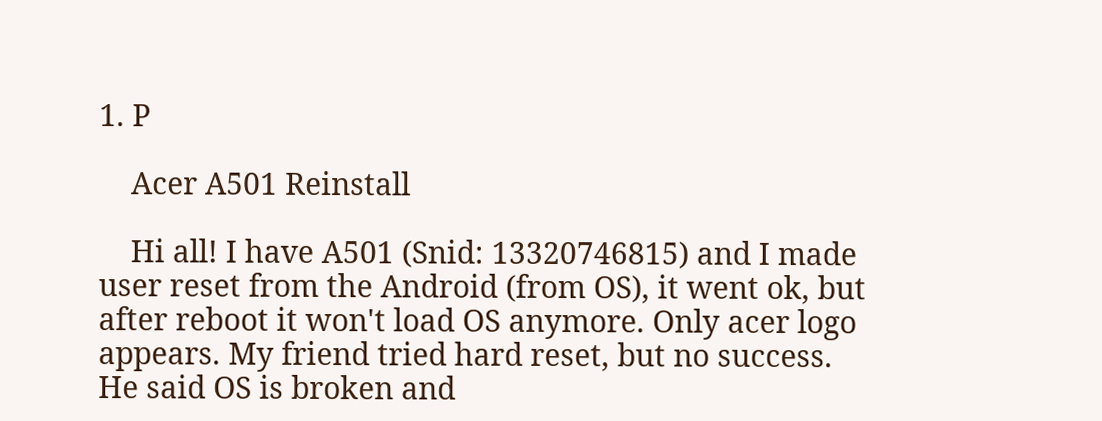1. P

    Acer A501 Reinstall

    Hi all! I have A501 (Snid: 13320746815) and I made user reset from the Android (from OS), it went ok, but after reboot it won't load OS anymore. Only acer logo appears. My friend tried hard reset, but no success. He said OS is broken and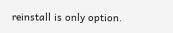reinstall is only option.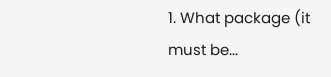1. What package (it must be...